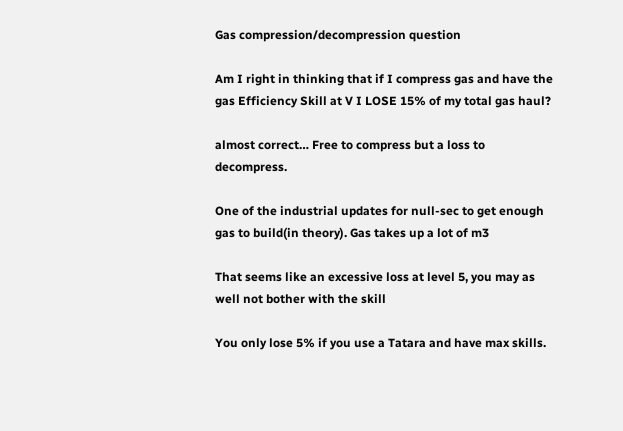Gas compression/decompression question

Am I right in thinking that if I compress gas and have the gas Efficiency Skill at V I LOSE 15% of my total gas haul?

almost correct… Free to compress but a loss to decompress.

One of the industrial updates for null-sec to get enough gas to build(in theory). Gas takes up a lot of m3

That seems like an excessive loss at level 5, you may as well not bother with the skill

You only lose 5% if you use a Tatara and have max skills.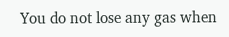You do not lose any gas when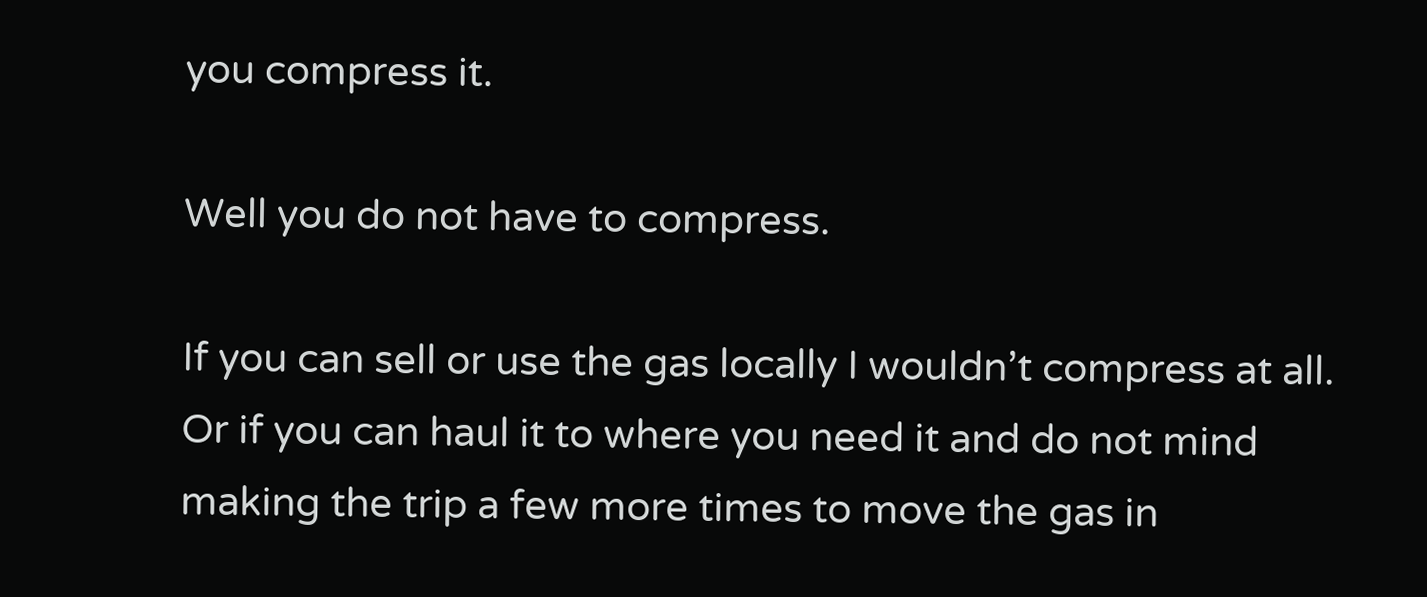you compress it.

Well you do not have to compress.

If you can sell or use the gas locally I wouldn’t compress at all. Or if you can haul it to where you need it and do not mind making the trip a few more times to move the gas in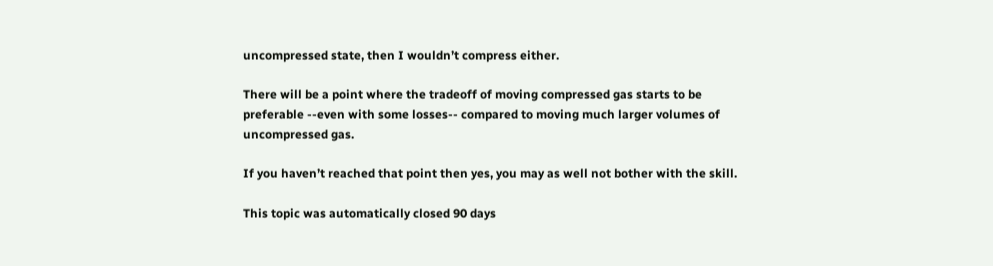uncompressed state, then I wouldn’t compress either.

There will be a point where the tradeoff of moving compressed gas starts to be preferable --even with some losses-- compared to moving much larger volumes of uncompressed gas.

If you haven’t reached that point then yes, you may as well not bother with the skill.

This topic was automatically closed 90 days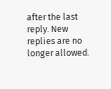after the last reply. New replies are no longer allowed.